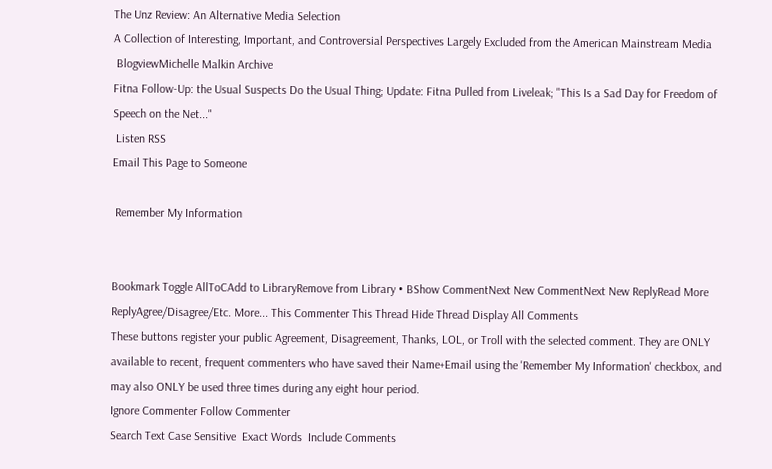The Unz Review: An Alternative Media Selection
A Collection of Interesting, Important, and Controversial Perspectives Largely Excluded from the American Mainstream Media
 BlogviewMichelle Malkin Archive
Fitna Follow-Up: the Usual Suspects Do the Usual Thing; Update: Fitna Pulled from Liveleak; "This Is a Sad Day for Freedom of Speech on the Net..."
 Listen RSS
Email This Page to Someone

 Remember My Information


Bookmark Toggle AllToCAdd to LibraryRemove from Library • BShow CommentNext New CommentNext New ReplyRead More
ReplyAgree/Disagree/Etc. More... This Commenter This Thread Hide Thread Display All Comments
These buttons register your public Agreement, Disagreement, Thanks, LOL, or Troll with the selected comment. They are ONLY available to recent, frequent commenters who have saved their Name+Email using the 'Remember My Information' checkbox, and may also ONLY be used three times during any eight hour period.
Ignore Commenter Follow Commenter
Search Text Case Sensitive  Exact Words  Include Comments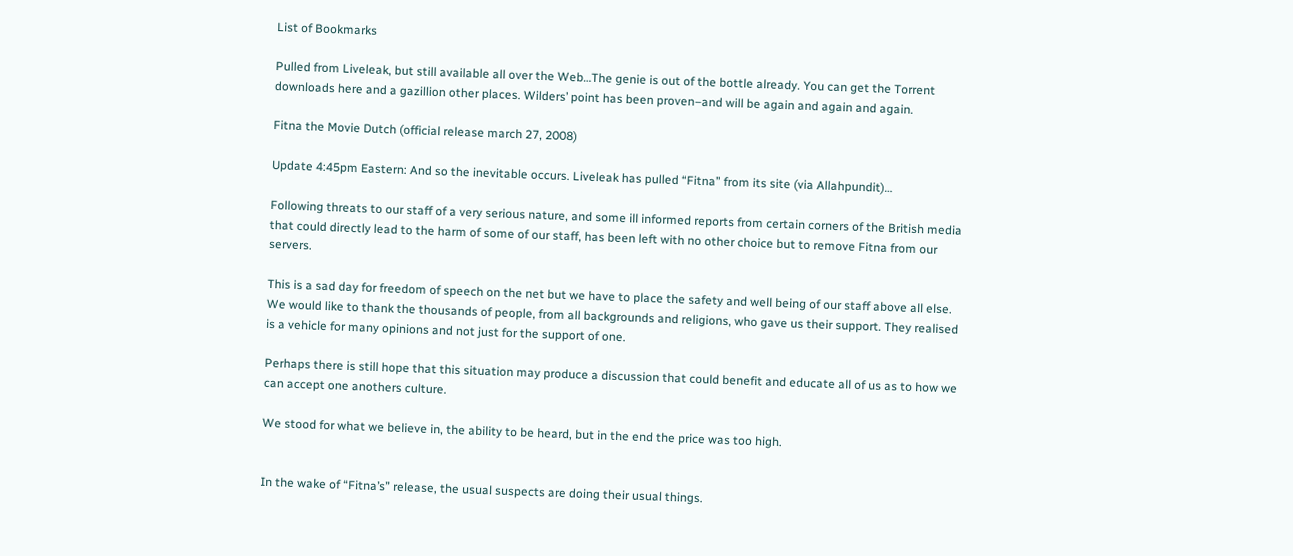List of Bookmarks

Pulled from Liveleak, but still available all over the Web…The genie is out of the bottle already. You can get the Torrent downloads here and a gazillion other places. Wilders’ point has been proven–and will be again and again and again.

Fitna the Movie Dutch (official release march 27, 2008)

Update 4:45pm Eastern: And so the inevitable occurs. Liveleak has pulled “Fitna” from its site (via Allahpundit)…

Following threats to our staff of a very serious nature, and some ill informed reports from certain corners of the British media that could directly lead to the harm of some of our staff, has been left with no other choice but to remove Fitna from our servers.

This is a sad day for freedom of speech on the net but we have to place the safety and well being of our staff above all else. We would like to thank the thousands of people, from all backgrounds and religions, who gave us their support. They realised is a vehicle for many opinions and not just for the support of one.

Perhaps there is still hope that this situation may produce a discussion that could benefit and educate all of us as to how we can accept one anothers culture.

We stood for what we believe in, the ability to be heard, but in the end the price was too high.


In the wake of “Fitna’s” release, the usual suspects are doing their usual things.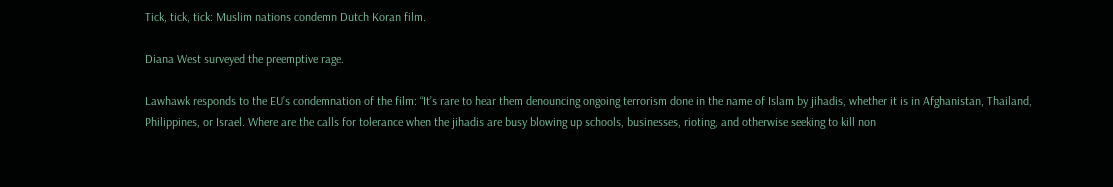Tick, tick, tick: Muslim nations condemn Dutch Koran film.

Diana West surveyed the preemptive rage.

Lawhawk responds to the EU’s condemnation of the film: “It’s rare to hear them denouncing ongoing terrorism done in the name of Islam by jihadis, whether it is in Afghanistan, Thailand, Philippines, or Israel. Where are the calls for tolerance when the jihadis are busy blowing up schools, businesses, rioting, and otherwise seeking to kill non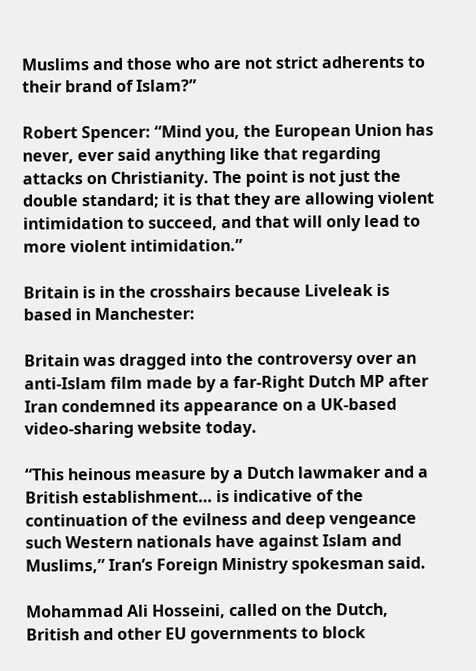Muslims and those who are not strict adherents to their brand of Islam?”

Robert Spencer: “Mind you, the European Union has never, ever said anything like that regarding attacks on Christianity. The point is not just the double standard; it is that they are allowing violent intimidation to succeed, and that will only lead to more violent intimidation.”

Britain is in the crosshairs because Liveleak is based in Manchester:

Britain was dragged into the controversy over an anti-Islam film made by a far-Right Dutch MP after Iran condemned its appearance on a UK-based video-sharing website today.

“This heinous measure by a Dutch lawmaker and a British establishment… is indicative of the continuation of the evilness and deep vengeance such Western nationals have against Islam and Muslims,” Iran’s Foreign Ministry spokesman said.

Mohammad Ali Hosseini, called on the Dutch, British and other EU governments to block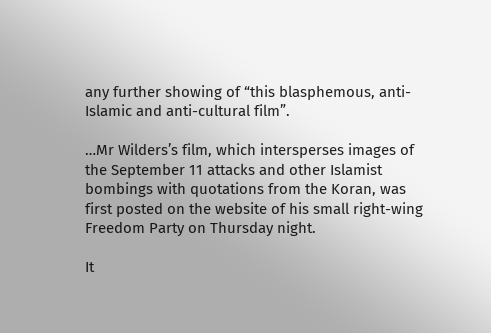any further showing of “this blasphemous, anti-Islamic and anti-cultural film”.

…Mr Wilders’s film, which intersperses images of the September 11 attacks and other Islamist bombings with quotations from the Koran, was first posted on the website of his small right-wing Freedom Party on Thursday night.

It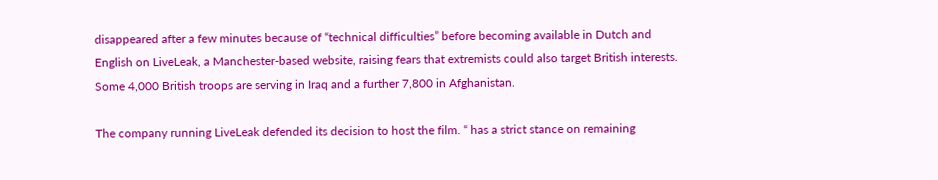disappeared after a few minutes because of “technical difficulties” before becoming available in Dutch and English on LiveLeak, a Manchester-based website, raising fears that extremists could also target British interests. Some 4,000 British troops are serving in Iraq and a further 7,800 in Afghanistan.

The company running LiveLeak defended its decision to host the film. “ has a strict stance on remaining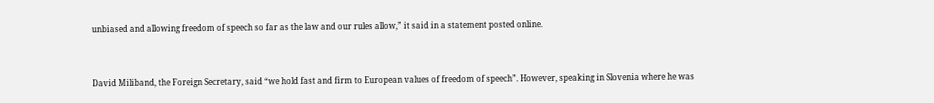unbiased and allowing freedom of speech so far as the law and our rules allow,” it said in a statement posted online.


David Miliband, the Foreign Secretary, said “we hold fast and firm to European values of freedom of speech”. However, speaking in Slovenia where he was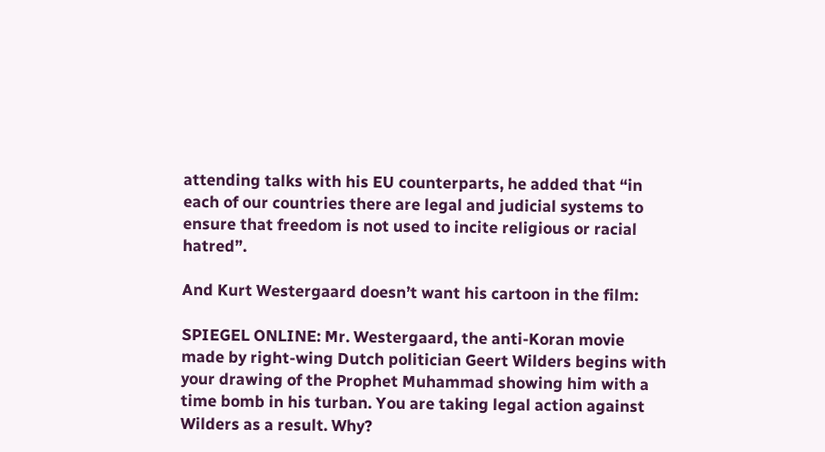attending talks with his EU counterparts, he added that “in each of our countries there are legal and judicial systems to ensure that freedom is not used to incite religious or racial hatred”.

And Kurt Westergaard doesn’t want his cartoon in the film:

SPIEGEL ONLINE: Mr. Westergaard, the anti-Koran movie made by right-wing Dutch politician Geert Wilders begins with your drawing of the Prophet Muhammad showing him with a time bomb in his turban. You are taking legal action against Wilders as a result. Why?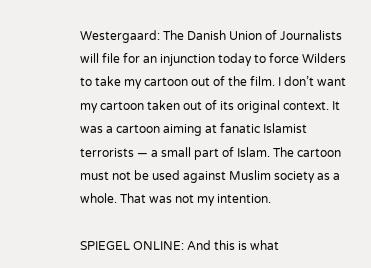Westergaard: The Danish Union of Journalists will file for an injunction today to force Wilders to take my cartoon out of the film. I don’t want my cartoon taken out of its original context. It was a cartoon aiming at fanatic Islamist terrorists — a small part of Islam. The cartoon must not be used against Muslim society as a whole. That was not my intention.

SPIEGEL ONLINE: And this is what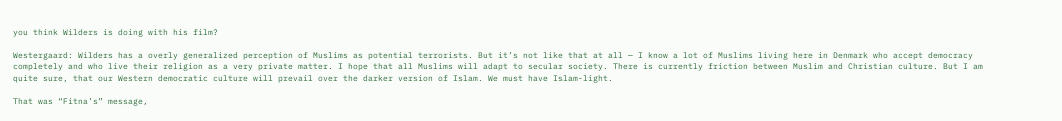you think Wilders is doing with his film?

Westergaard: Wilders has a overly generalized perception of Muslims as potential terrorists. But it’s not like that at all — I know a lot of Muslims living here in Denmark who accept democracy completely and who live their religion as a very private matter. I hope that all Muslims will adapt to secular society. There is currently friction between Muslim and Christian culture. But I am quite sure, that our Western democratic culture will prevail over the darker version of Islam. We must have Islam-light.

That was “Fitna’s” message,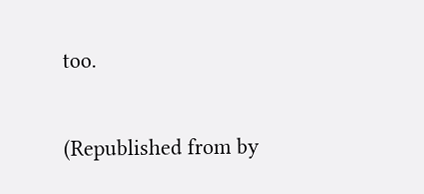too.

(Republished from by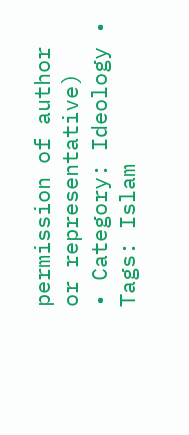permission of author or representative)
• Category: Ideology • Tags: Islam